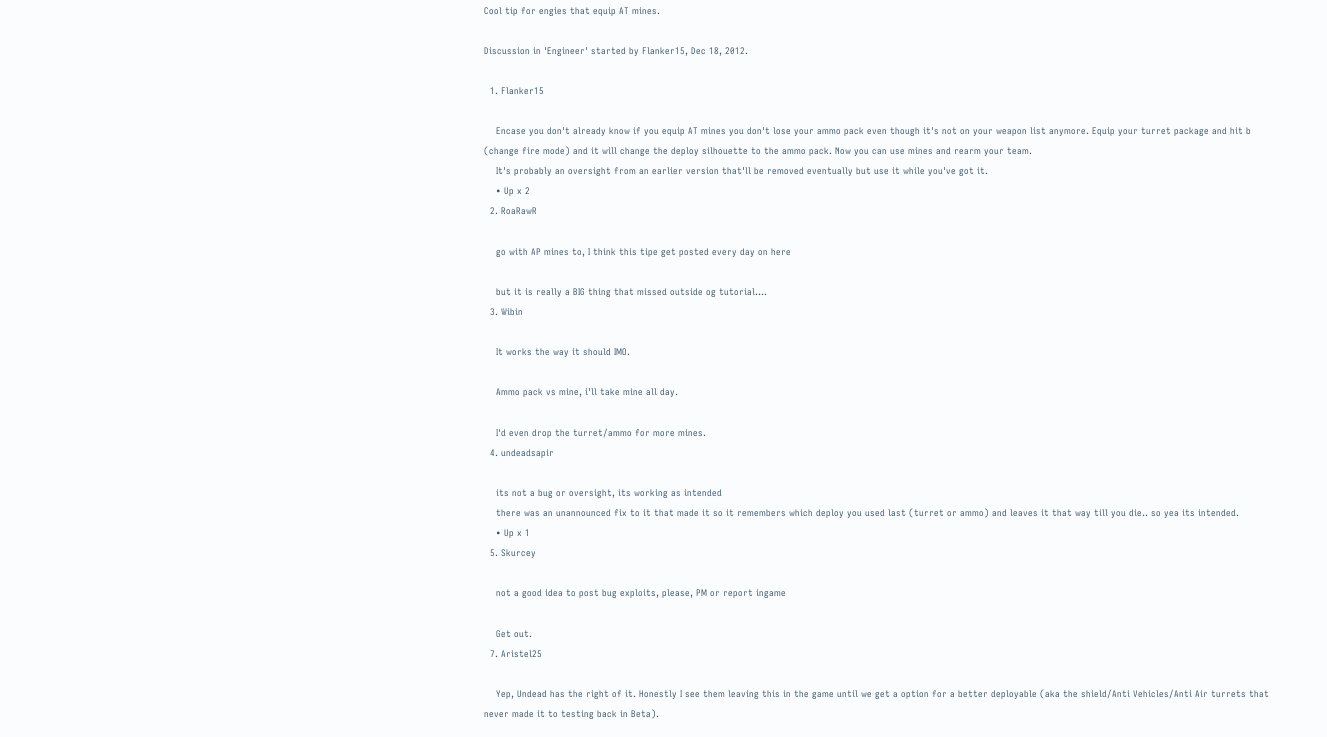Cool tip for engies that equip AT mines.

Discussion in 'Engineer' started by Flanker15, Dec 18, 2012.

  1. Flanker15

    Encase you don't already know if you equip AT mines you don't lose your ammo pack even though it's not on your weapon list anymore. Equip your turret package and hit b (change fire mode) and it will change the deploy silhouette to the ammo pack. Now you can use mines and rearm your team.
    It's probably an oversight from an earlier version that'll be removed eventually but use it while you've got it.
    • Up x 2
  2. RoaRawR

    go with AP mines to, I think this tipe get posted every day on here

    but it is really a BIG thing that missed outside og tutorial....
  3. Wibin

    It works the way it should IMO.

    Ammo pack vs mine, i'll take mine all day.

    I'd even drop the turret/ammo for more mines.
  4. undeadsapir

    its not a bug or oversight, its working as intended
    there was an unannounced fix to it that made it so it remembers which deploy you used last (turret or ammo) and leaves it that way till you die.. so yea its intended.
    • Up x 1
  5. Skurcey

    not a good idea to post bug exploits, please, PM or report ingame

    Get out.
  7. Aristel25

    Yep, Undead has the right of it. Honestly I see them leaving this in the game until we get a option for a better deployable (aka the shield/Anti Vehicles/Anti Air turrets that never made it to testing back in Beta).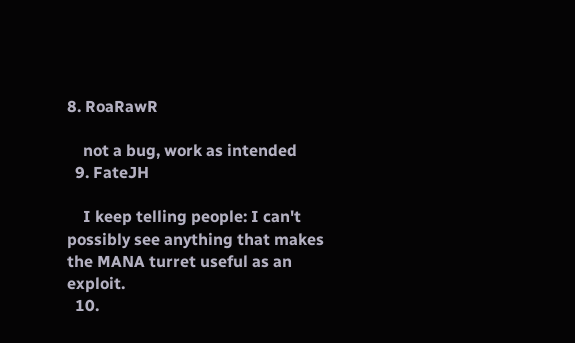8. RoaRawR

    not a bug, work as intended
  9. FateJH

    I keep telling people: I can't possibly see anything that makes the MANA turret useful as an exploit.
  10.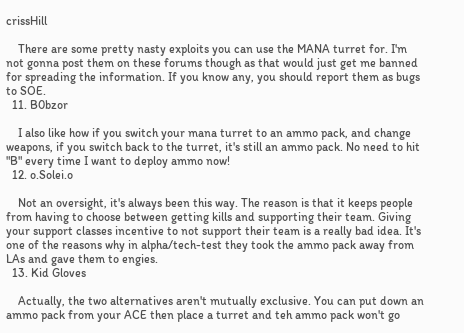crissHill

    There are some pretty nasty exploits you can use the MANA turret for. I'm not gonna post them on these forums though as that would just get me banned for spreading the information. If you know any, you should report them as bugs to SOE.
  11. B0bzor

    I also like how if you switch your mana turret to an ammo pack, and change weapons, if you switch back to the turret, it's still an ammo pack. No need to hit "B" every time I want to deploy ammo now!
  12. o.Solei.o

    Not an oversight, it's always been this way. The reason is that it keeps people from having to choose between getting kills and supporting their team. Giving your support classes incentive to not support their team is a really bad idea. It's one of the reasons why in alpha/tech-test they took the ammo pack away from LAs and gave them to engies.
  13. Kid Gloves

    Actually, the two alternatives aren't mutually exclusive. You can put down an ammo pack from your ACE then place a turret and teh ammo pack won't go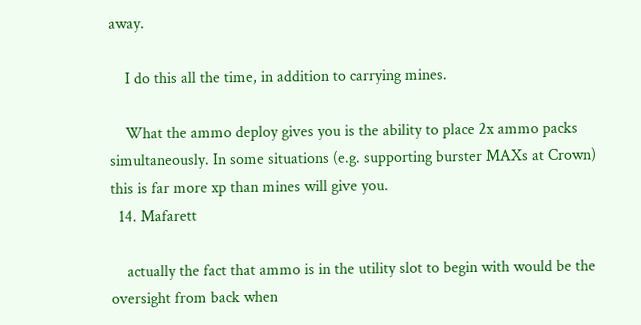away.

    I do this all the time, in addition to carrying mines.

    What the ammo deploy gives you is the ability to place 2x ammo packs simultaneously. In some situations (e.g. supporting burster MAXs at Crown) this is far more xp than mines will give you.
  14. Mafarett

    actually the fact that ammo is in the utility slot to begin with would be the oversight from back when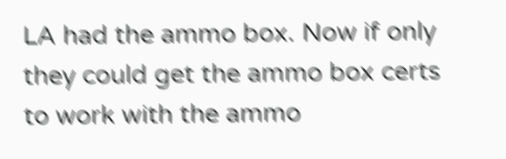LA had the ammo box. Now if only they could get the ammo box certs to work with the ammo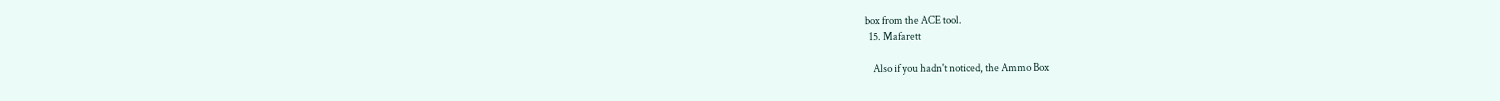box from the ACE tool.
  15. Mafarett

    Also if you hadn't noticed, the Ammo Box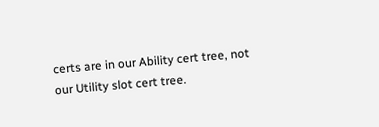certs are in our Ability cert tree, not our Utility slot cert tree.